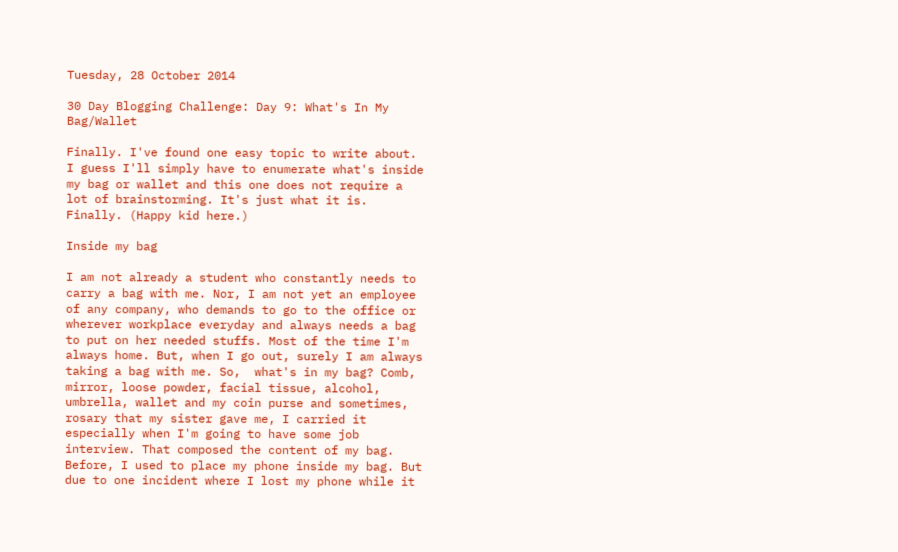Tuesday, 28 October 2014

30 Day Blogging Challenge: Day 9: What's In My Bag/Wallet

Finally. I've found one easy topic to write about. I guess I'll simply have to enumerate what's inside my bag or wallet and this one does not require a lot of brainstorming. It's just what it is. Finally. (Happy kid here.)

Inside my bag

I am not already a student who constantly needs to carry a bag with me. Nor, I am not yet an employee of any company, who demands to go to the office or wherever workplace everyday and always needs a bag to put on her needed stuffs. Most of the time I'm always home. But, when I go out, surely I am always taking a bag with me. So,  what's in my bag? Comb, mirror, loose powder, facial tissue, alcohol, umbrella, wallet and my coin purse and sometimes, rosary that my sister gave me, I carried it especially when I'm going to have some job interview. That composed the content of my bag. Before, I used to place my phone inside my bag. But due to one incident where I lost my phone while it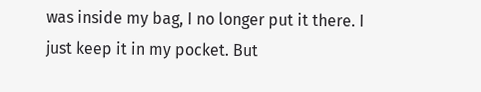was inside my bag, I no longer put it there. I just keep it in my pocket. But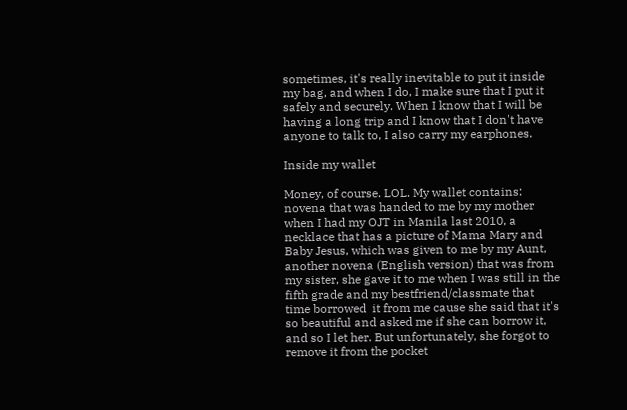sometimes, it's really inevitable to put it inside my bag, and when I do, I make sure that I put it safely and securely. When I know that I will be having a long trip and I know that I don't have anyone to talk to, I also carry my earphones.

Inside my wallet

Money, of course. LOL. My wallet contains: novena that was handed to me by my mother when I had my OJT in Manila last 2010, a necklace that has a picture of Mama Mary and Baby Jesus, which was given to me by my Aunt, another novena (English version) that was from my sister, she gave it to me when I was still in the fifth grade and my bestfriend/classmate that time borrowed  it from me cause she said that it's so beautiful and asked me if she can borrow it, and so I let her. But unfortunately, she forgot to remove it from the pocket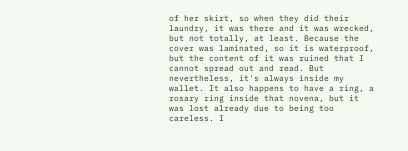of her skirt, so when they did their laundry, it was there and it was wrecked, but not totally, at least. Because the cover was laminated, so it is waterproof, but the content of it was ruined that I cannot spread out and read. But nevertheless, it's always inside my wallet. It also happens to have a ring, a rosary ring inside that novena, but it was lost already due to being too careless. I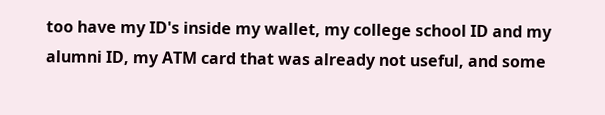too have my ID's inside my wallet, my college school ID and my alumni ID, my ATM card that was already not useful, and some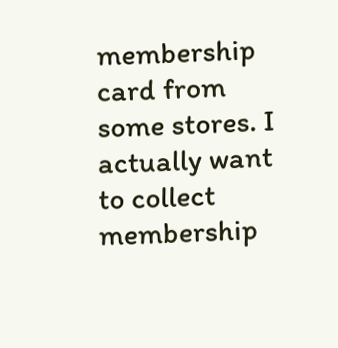membership card from some stores. I actually want to collect membership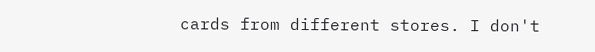cards from different stores. I don't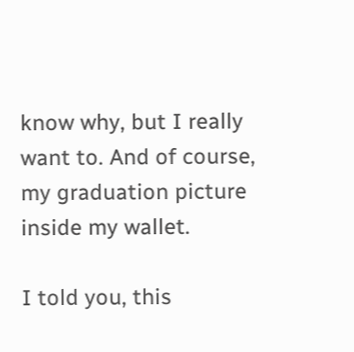know why, but I really want to. And of course, my graduation picture inside my wallet.

I told you, this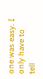one was easy. I only have to tell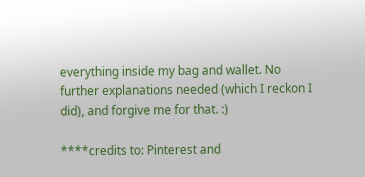everything inside my bag and wallet. No further explanations needed (which I reckon I did), and forgive me for that. :)

****credits to: Pinterest and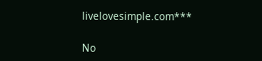livelovesimple.com***

No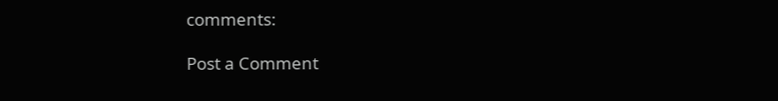comments:

Post a Comment